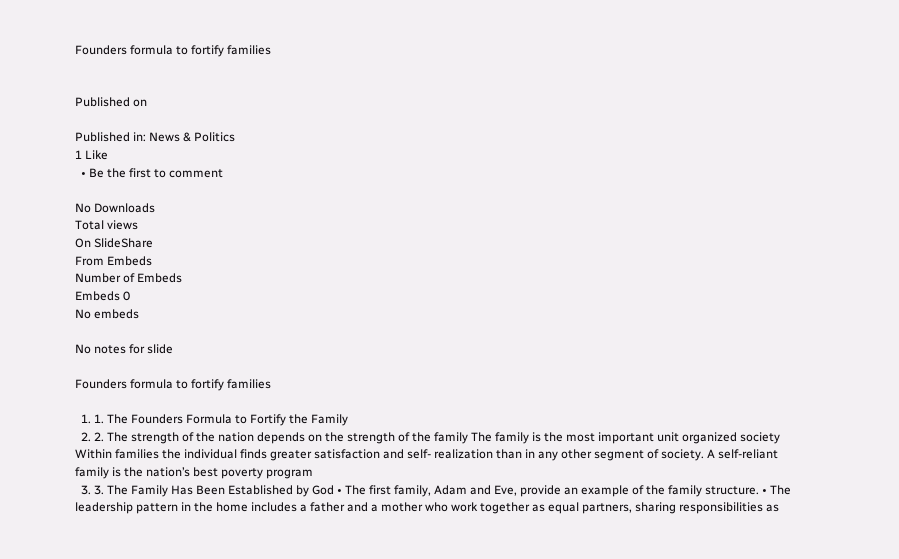Founders formula to fortify families


Published on

Published in: News & Politics
1 Like
  • Be the first to comment

No Downloads
Total views
On SlideShare
From Embeds
Number of Embeds
Embeds 0
No embeds

No notes for slide

Founders formula to fortify families

  1. 1. The Founders Formula to Fortify the Family
  2. 2. The strength of the nation depends on the strength of the family The family is the most important unit organized society Within families the individual finds greater satisfaction and self- realization than in any other segment of society. A self-reliant family is the nation’s best poverty program
  3. 3. The Family Has Been Established by God • The first family, Adam and Eve, provide an example of the family structure. • The leadership pattern in the home includes a father and a mother who work together as equal partners, sharing responsibilities as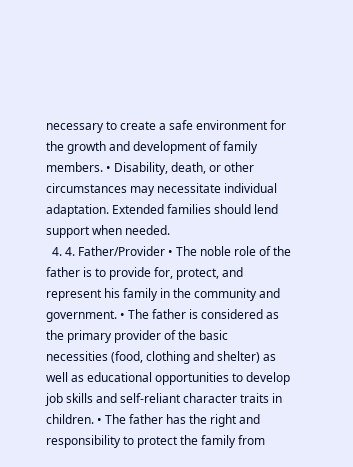necessary to create a safe environment for the growth and development of family members. • Disability, death, or other circumstances may necessitate individual adaptation. Extended families should lend support when needed.
  4. 4. Father/Provider • The noble role of the father is to provide for, protect, and represent his family in the community and government. • The father is considered as the primary provider of the basic necessities (food, clothing and shelter) as well as educational opportunities to develop job skills and self-reliant character traits in children. • The father has the right and responsibility to protect the family from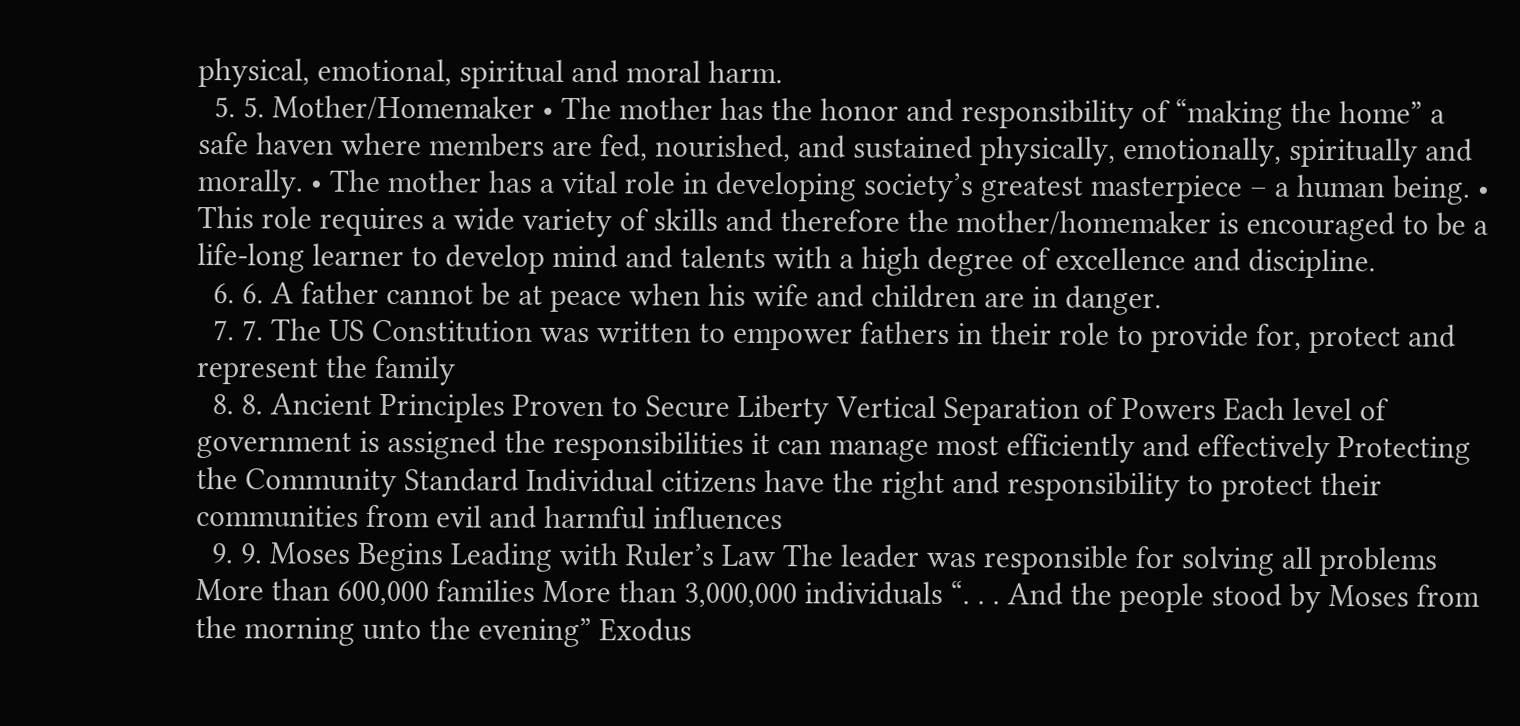physical, emotional, spiritual and moral harm.
  5. 5. Mother/Homemaker • The mother has the honor and responsibility of “making the home” a safe haven where members are fed, nourished, and sustained physically, emotionally, spiritually and morally. • The mother has a vital role in developing society’s greatest masterpiece – a human being. • This role requires a wide variety of skills and therefore the mother/homemaker is encouraged to be a life-long learner to develop mind and talents with a high degree of excellence and discipline.
  6. 6. A father cannot be at peace when his wife and children are in danger.
  7. 7. The US Constitution was written to empower fathers in their role to provide for, protect and represent the family
  8. 8. Ancient Principles Proven to Secure Liberty Vertical Separation of Powers Each level of government is assigned the responsibilities it can manage most efficiently and effectively Protecting the Community Standard Individual citizens have the right and responsibility to protect their communities from evil and harmful influences
  9. 9. Moses Begins Leading with Ruler’s Law The leader was responsible for solving all problems More than 600,000 families More than 3,000,000 individuals “. . . And the people stood by Moses from the morning unto the evening” Exodus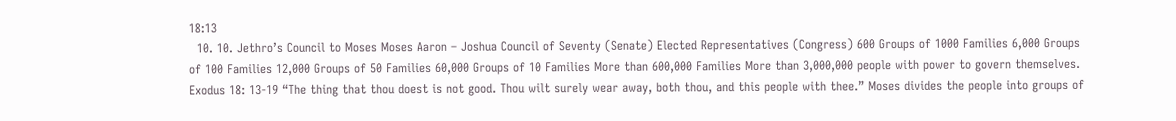18:13
  10. 10. Jethro’s Council to Moses Moses Aaron – Joshua Council of Seventy (Senate) Elected Representatives (Congress) 600 Groups of 1000 Families 6,000 Groups of 100 Families 12,000 Groups of 50 Families 60,000 Groups of 10 Families More than 600,000 Families More than 3,000,000 people with power to govern themselves. Exodus 18: 13-19 “The thing that thou doest is not good. Thou wilt surely wear away, both thou, and this people with thee.” Moses divides the people into groups of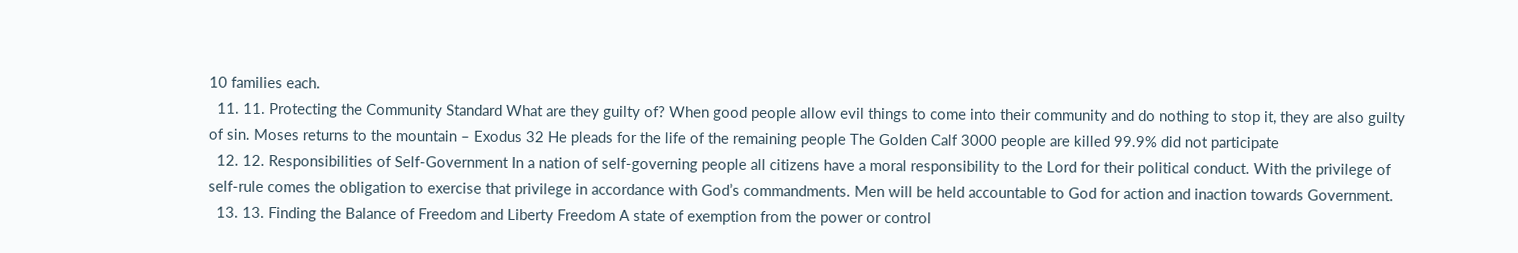10 families each.
  11. 11. Protecting the Community Standard What are they guilty of? When good people allow evil things to come into their community and do nothing to stop it, they are also guilty of sin. Moses returns to the mountain – Exodus 32 He pleads for the life of the remaining people The Golden Calf 3000 people are killed 99.9% did not participate
  12. 12. Responsibilities of Self-Government In a nation of self-governing people all citizens have a moral responsibility to the Lord for their political conduct. With the privilege of self-rule comes the obligation to exercise that privilege in accordance with God’s commandments. Men will be held accountable to God for action and inaction towards Government.
  13. 13. Finding the Balance of Freedom and Liberty Freedom A state of exemption from the power or control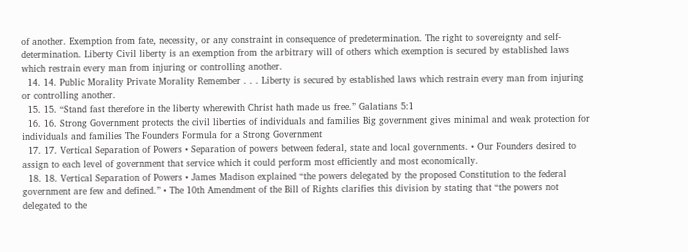of another. Exemption from fate, necessity, or any constraint in consequence of predetermination. The right to sovereignty and self-determination. Liberty Civil liberty is an exemption from the arbitrary will of others which exemption is secured by established laws which restrain every man from injuring or controlling another.
  14. 14. Public Morality Private Morality Remember . . . Liberty is secured by established laws which restrain every man from injuring or controlling another.
  15. 15. “Stand fast therefore in the liberty wherewith Christ hath made us free.” Galatians 5:1
  16. 16. Strong Government protects the civil liberties of individuals and families Big government gives minimal and weak protection for individuals and families The Founders Formula for a Strong Government
  17. 17. Vertical Separation of Powers • Separation of powers between federal, state and local governments. • Our Founders desired to assign to each level of government that service which it could perform most efficiently and most economically.
  18. 18. Vertical Separation of Powers • James Madison explained “the powers delegated by the proposed Constitution to the federal government are few and defined.” • The 10th Amendment of the Bill of Rights clarifies this division by stating that “the powers not delegated to the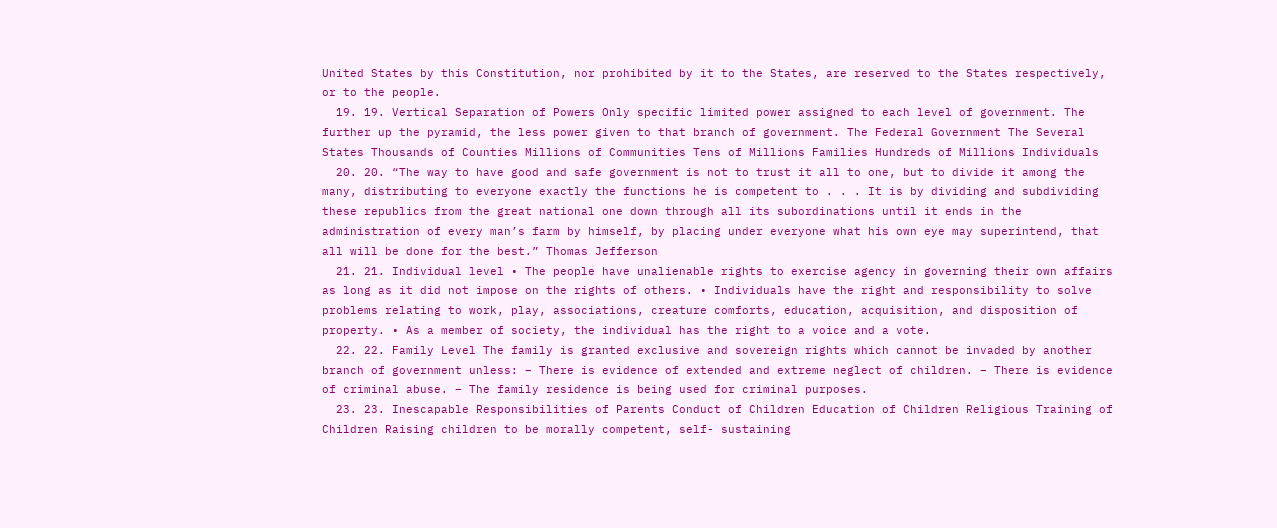United States by this Constitution, nor prohibited by it to the States, are reserved to the States respectively, or to the people.
  19. 19. Vertical Separation of Powers Only specific limited power assigned to each level of government. The further up the pyramid, the less power given to that branch of government. The Federal Government The Several States Thousands of Counties Millions of Communities Tens of Millions Families Hundreds of Millions Individuals
  20. 20. “The way to have good and safe government is not to trust it all to one, but to divide it among the many, distributing to everyone exactly the functions he is competent to . . . It is by dividing and subdividing these republics from the great national one down through all its subordinations until it ends in the administration of every man’s farm by himself, by placing under everyone what his own eye may superintend, that all will be done for the best.” Thomas Jefferson
  21. 21. Individual level • The people have unalienable rights to exercise agency in governing their own affairs as long as it did not impose on the rights of others. • Individuals have the right and responsibility to solve problems relating to work, play, associations, creature comforts, education, acquisition, and disposition of property. • As a member of society, the individual has the right to a voice and a vote.
  22. 22. Family Level The family is granted exclusive and sovereign rights which cannot be invaded by another branch of government unless: – There is evidence of extended and extreme neglect of children. – There is evidence of criminal abuse. – The family residence is being used for criminal purposes.
  23. 23. Inescapable Responsibilities of Parents Conduct of Children Education of Children Religious Training of Children Raising children to be morally competent, self- sustaining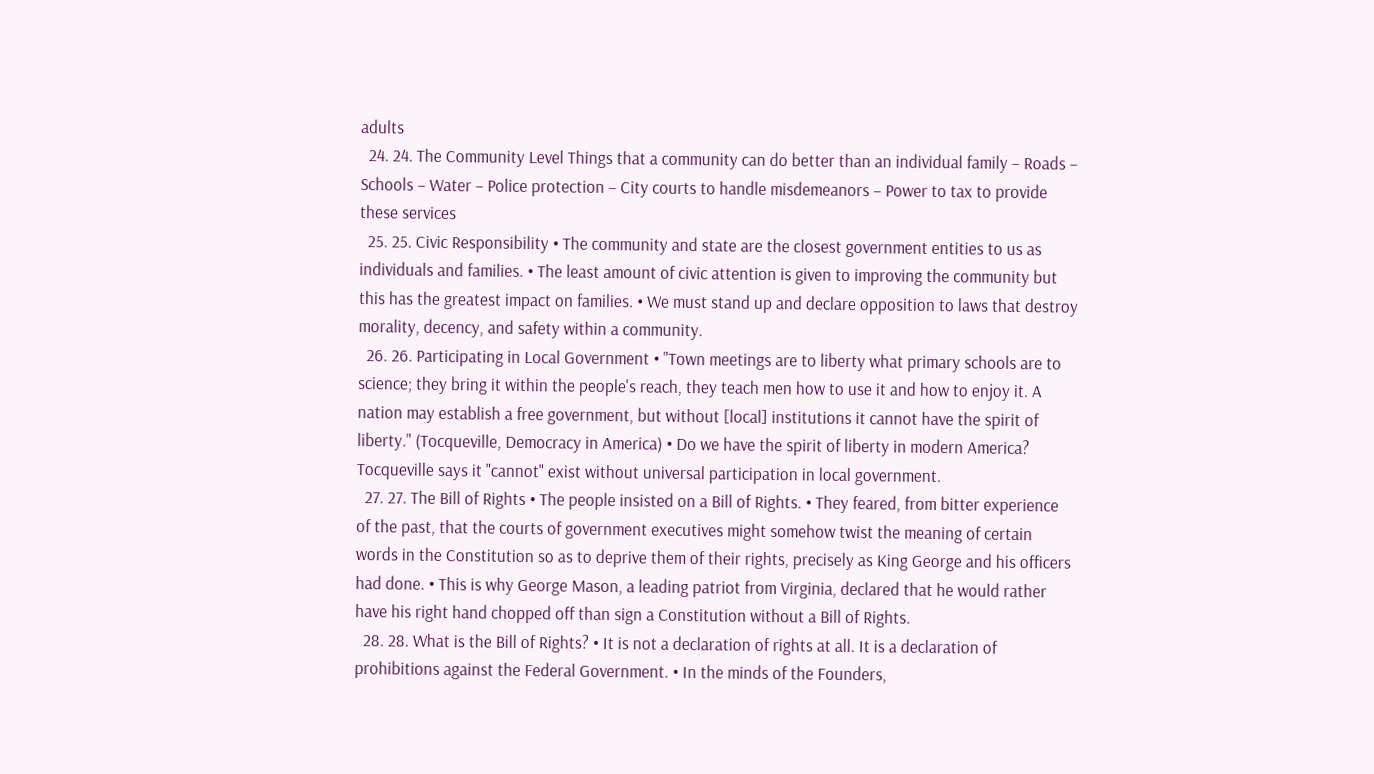adults
  24. 24. The Community Level Things that a community can do better than an individual family – Roads – Schools – Water – Police protection – City courts to handle misdemeanors – Power to tax to provide these services
  25. 25. Civic Responsibility • The community and state are the closest government entities to us as individuals and families. • The least amount of civic attention is given to improving the community but this has the greatest impact on families. • We must stand up and declare opposition to laws that destroy morality, decency, and safety within a community.
  26. 26. Participating in Local Government • "Town meetings are to liberty what primary schools are to science; they bring it within the people's reach, they teach men how to use it and how to enjoy it. A nation may establish a free government, but without [local] institutions it cannot have the spirit of liberty." (Tocqueville, Democracy in America) • Do we have the spirit of liberty in modern America? Tocqueville says it "cannot" exist without universal participation in local government.
  27. 27. The Bill of Rights • The people insisted on a Bill of Rights. • They feared, from bitter experience of the past, that the courts of government executives might somehow twist the meaning of certain words in the Constitution so as to deprive them of their rights, precisely as King George and his officers had done. • This is why George Mason, a leading patriot from Virginia, declared that he would rather have his right hand chopped off than sign a Constitution without a Bill of Rights.
  28. 28. What is the Bill of Rights? • It is not a declaration of rights at all. It is a declaration of prohibitions against the Federal Government. • In the minds of the Founders,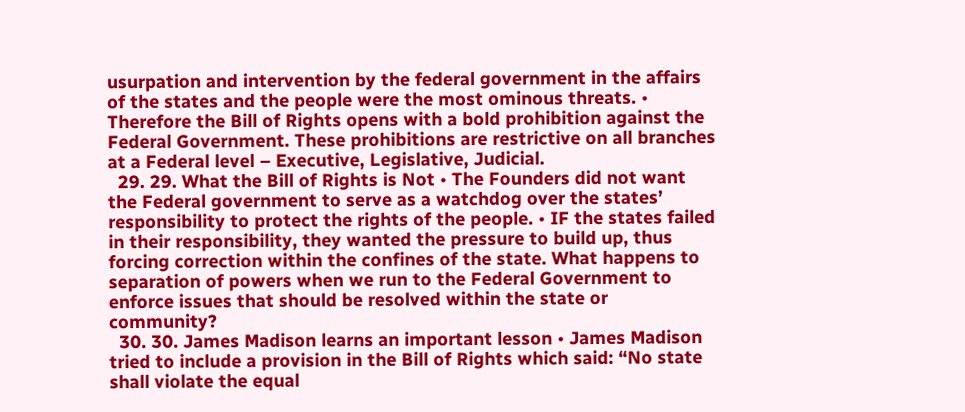usurpation and intervention by the federal government in the affairs of the states and the people were the most ominous threats. • Therefore the Bill of Rights opens with a bold prohibition against the Federal Government. These prohibitions are restrictive on all branches at a Federal level – Executive, Legislative, Judicial.
  29. 29. What the Bill of Rights is Not • The Founders did not want the Federal government to serve as a watchdog over the states’ responsibility to protect the rights of the people. • IF the states failed in their responsibility, they wanted the pressure to build up, thus forcing correction within the confines of the state. What happens to separation of powers when we run to the Federal Government to enforce issues that should be resolved within the state or community?
  30. 30. James Madison learns an important lesson • James Madison tried to include a provision in the Bill of Rights which said: “No state shall violate the equal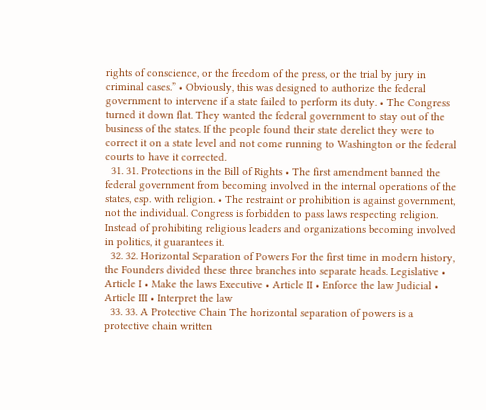rights of conscience, or the freedom of the press, or the trial by jury in criminal cases.” • Obviously, this was designed to authorize the federal government to intervene if a state failed to perform its duty. • The Congress turned it down flat. They wanted the federal government to stay out of the business of the states. If the people found their state derelict they were to correct it on a state level and not come running to Washington or the federal courts to have it corrected.
  31. 31. Protections in the Bill of Rights • The first amendment banned the federal government from becoming involved in the internal operations of the states, esp. with religion. • The restraint or prohibition is against government, not the individual. Congress is forbidden to pass laws respecting religion. Instead of prohibiting religious leaders and organizations becoming involved in politics, it guarantees it.
  32. 32. Horizontal Separation of Powers For the first time in modern history, the Founders divided these three branches into separate heads. Legislative • Article I • Make the laws Executive • Article II • Enforce the law Judicial • Article III • Interpret the law
  33. 33. A Protective Chain The horizontal separation of powers is a protective chain written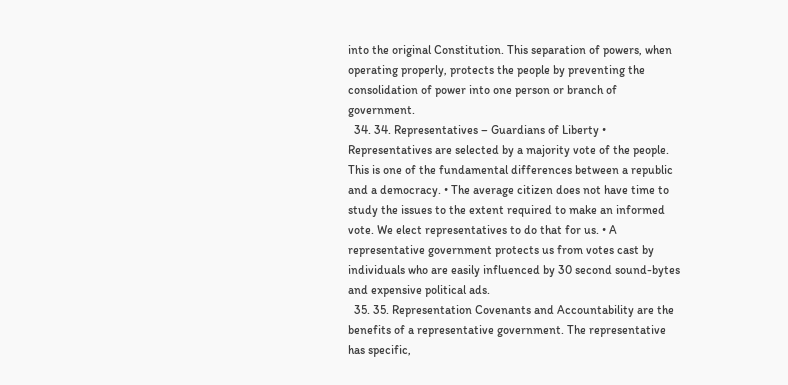into the original Constitution. This separation of powers, when operating properly, protects the people by preventing the consolidation of power into one person or branch of government.
  34. 34. Representatives – Guardians of Liberty • Representatives are selected by a majority vote of the people. This is one of the fundamental differences between a republic and a democracy. • The average citizen does not have time to study the issues to the extent required to make an informed vote. We elect representatives to do that for us. • A representative government protects us from votes cast by individuals who are easily influenced by 30 second sound-bytes and expensive political ads.
  35. 35. Representation Covenants and Accountability are the benefits of a representative government. The representative has specific,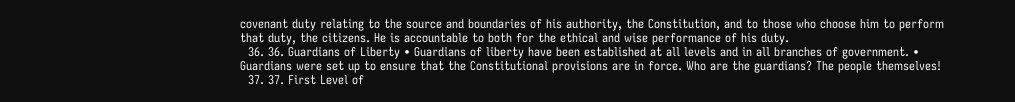covenant duty relating to the source and boundaries of his authority, the Constitution, and to those who choose him to perform that duty, the citizens. He is accountable to both for the ethical and wise performance of his duty.
  36. 36. Guardians of Liberty • Guardians of liberty have been established at all levels and in all branches of government. • Guardians were set up to ensure that the Constitutional provisions are in force. Who are the guardians? The people themselves!
  37. 37. First Level of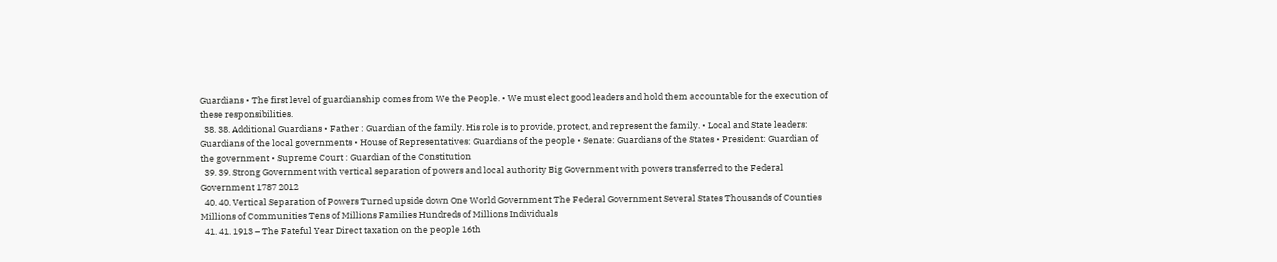Guardians • The first level of guardianship comes from We the People. • We must elect good leaders and hold them accountable for the execution of these responsibilities.
  38. 38. Additional Guardians • Father : Guardian of the family. His role is to provide, protect, and represent the family. • Local and State leaders: Guardians of the local governments • House of Representatives: Guardians of the people • Senate: Guardians of the States • President: Guardian of the government • Supreme Court : Guardian of the Constitution
  39. 39. Strong Government with vertical separation of powers and local authority Big Government with powers transferred to the Federal Government 1787 2012
  40. 40. Vertical Separation of Powers Turned upside down One World Government The Federal Government Several States Thousands of Counties Millions of Communities Tens of Millions Families Hundreds of Millions Individuals
  41. 41. 1913 – The Fateful Year Direct taxation on the people 16th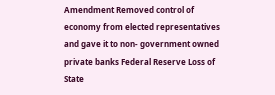Amendment Removed control of economy from elected representatives and gave it to non- government owned private banks Federal Reserve Loss of State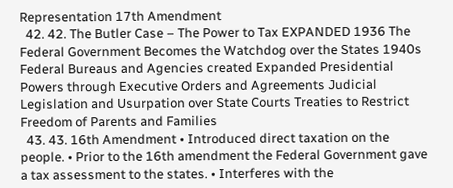Representation 17th Amendment
  42. 42. The Butler Case – The Power to Tax EXPANDED 1936 The Federal Government Becomes the Watchdog over the States 1940s Federal Bureaus and Agencies created Expanded Presidential Powers through Executive Orders and Agreements Judicial Legislation and Usurpation over State Courts Treaties to Restrict Freedom of Parents and Families
  43. 43. 16th Amendment • Introduced direct taxation on the people. • Prior to the 16th amendment the Federal Government gave a tax assessment to the states. • Interferes with the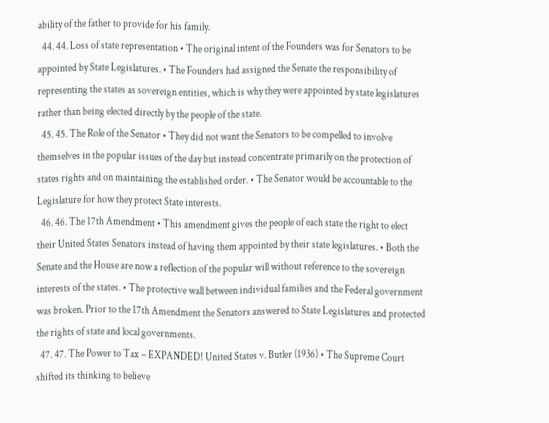ability of the father to provide for his family.
  44. 44. Loss of state representation • The original intent of the Founders was for Senators to be appointed by State Legislatures. • The Founders had assigned the Senate the responsibility of representing the states as sovereign entities, which is why they were appointed by state legislatures rather than being elected directly by the people of the state.
  45. 45. The Role of the Senator • They did not want the Senators to be compelled to involve themselves in the popular issues of the day but instead concentrate primarily on the protection of states rights and on maintaining the established order. • The Senator would be accountable to the Legislature for how they protect State interests.
  46. 46. The 17th Amendment • This amendment gives the people of each state the right to elect their United States Senators instead of having them appointed by their state legislatures. • Both the Senate and the House are now a reflection of the popular will without reference to the sovereign interests of the states. • The protective wall between individual families and the Federal government was broken. Prior to the 17th Amendment the Senators answered to State Legislatures and protected the rights of state and local governments.
  47. 47. The Power to Tax – EXPANDED! United States v. Butler (1936) • The Supreme Court shifted its thinking to believe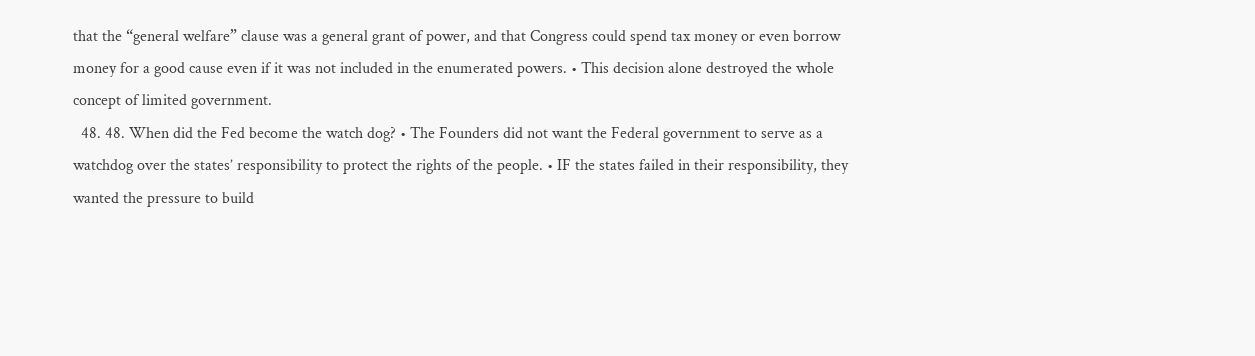that the “general welfare” clause was a general grant of power, and that Congress could spend tax money or even borrow money for a good cause even if it was not included in the enumerated powers. • This decision alone destroyed the whole concept of limited government.
  48. 48. When did the Fed become the watch dog? • The Founders did not want the Federal government to serve as a watchdog over the states’ responsibility to protect the rights of the people. • IF the states failed in their responsibility, they wanted the pressure to build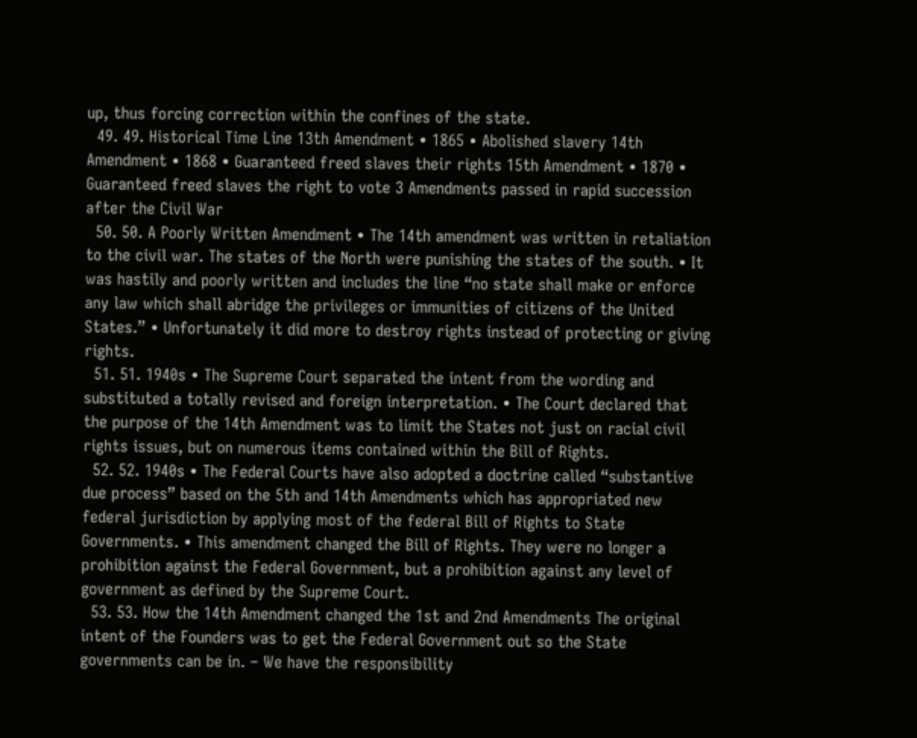up, thus forcing correction within the confines of the state.
  49. 49. Historical Time Line 13th Amendment • 1865 • Abolished slavery 14th Amendment • 1868 • Guaranteed freed slaves their rights 15th Amendment • 1870 • Guaranteed freed slaves the right to vote 3 Amendments passed in rapid succession after the Civil War
  50. 50. A Poorly Written Amendment • The 14th amendment was written in retaliation to the civil war. The states of the North were punishing the states of the south. • It was hastily and poorly written and includes the line “no state shall make or enforce any law which shall abridge the privileges or immunities of citizens of the United States.” • Unfortunately it did more to destroy rights instead of protecting or giving rights.
  51. 51. 1940s • The Supreme Court separated the intent from the wording and substituted a totally revised and foreign interpretation. • The Court declared that the purpose of the 14th Amendment was to limit the States not just on racial civil rights issues, but on numerous items contained within the Bill of Rights.
  52. 52. 1940s • The Federal Courts have also adopted a doctrine called “substantive due process” based on the 5th and 14th Amendments which has appropriated new federal jurisdiction by applying most of the federal Bill of Rights to State Governments. • This amendment changed the Bill of Rights. They were no longer a prohibition against the Federal Government, but a prohibition against any level of government as defined by the Supreme Court.
  53. 53. How the 14th Amendment changed the 1st and 2nd Amendments The original intent of the Founders was to get the Federal Government out so the State governments can be in. – We have the responsibility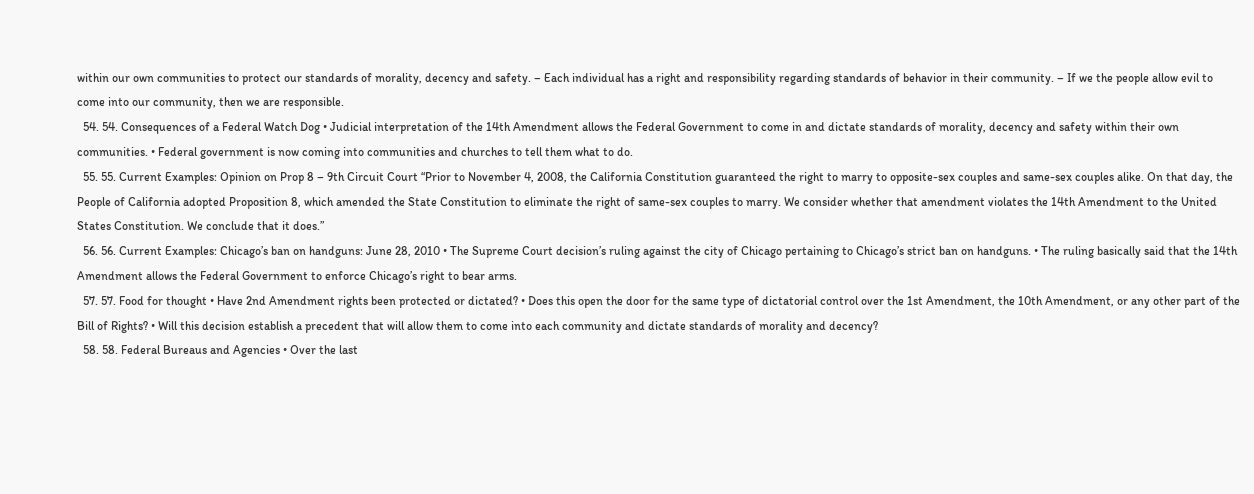within our own communities to protect our standards of morality, decency and safety. – Each individual has a right and responsibility regarding standards of behavior in their community. – If we the people allow evil to come into our community, then we are responsible.
  54. 54. Consequences of a Federal Watch Dog • Judicial interpretation of the 14th Amendment allows the Federal Government to come in and dictate standards of morality, decency and safety within their own communities. • Federal government is now coming into communities and churches to tell them what to do.
  55. 55. Current Examples: Opinion on Prop 8 – 9th Circuit Court “Prior to November 4, 2008, the California Constitution guaranteed the right to marry to opposite-sex couples and same-sex couples alike. On that day, the People of California adopted Proposition 8, which amended the State Constitution to eliminate the right of same-sex couples to marry. We consider whether that amendment violates the 14th Amendment to the United States Constitution. We conclude that it does.”
  56. 56. Current Examples: Chicago’s ban on handguns: June 28, 2010 • The Supreme Court decision’s ruling against the city of Chicago pertaining to Chicago’s strict ban on handguns. • The ruling basically said that the 14th Amendment allows the Federal Government to enforce Chicago’s right to bear arms.
  57. 57. Food for thought • Have 2nd Amendment rights been protected or dictated? • Does this open the door for the same type of dictatorial control over the 1st Amendment, the 10th Amendment, or any other part of the Bill of Rights? • Will this decision establish a precedent that will allow them to come into each community and dictate standards of morality and decency?
  58. 58. Federal Bureaus and Agencies • Over the last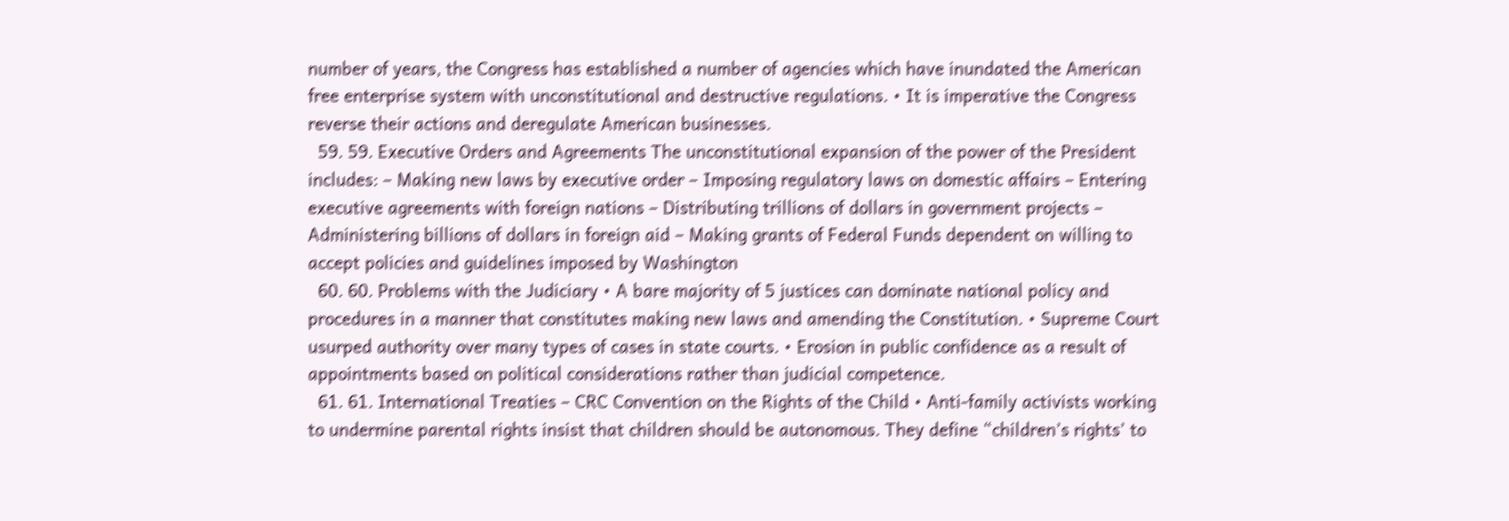number of years, the Congress has established a number of agencies which have inundated the American free enterprise system with unconstitutional and destructive regulations. • It is imperative the Congress reverse their actions and deregulate American businesses.
  59. 59. Executive Orders and Agreements The unconstitutional expansion of the power of the President includes: – Making new laws by executive order – Imposing regulatory laws on domestic affairs – Entering executive agreements with foreign nations – Distributing trillions of dollars in government projects – Administering billions of dollars in foreign aid – Making grants of Federal Funds dependent on willing to accept policies and guidelines imposed by Washington
  60. 60. Problems with the Judiciary • A bare majority of 5 justices can dominate national policy and procedures in a manner that constitutes making new laws and amending the Constitution. • Supreme Court usurped authority over many types of cases in state courts. • Erosion in public confidence as a result of appointments based on political considerations rather than judicial competence.
  61. 61. International Treaties – CRC Convention on the Rights of the Child • Anti-family activists working to undermine parental rights insist that children should be autonomous. They define “children’s rights’ to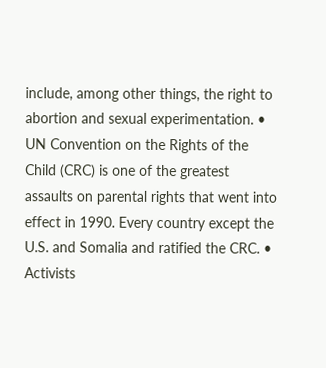include, among other things, the right to abortion and sexual experimentation. • UN Convention on the Rights of the Child (CRC) is one of the greatest assaults on parental rights that went into effect in 1990. Every country except the U.S. and Somalia and ratified the CRC. • Activists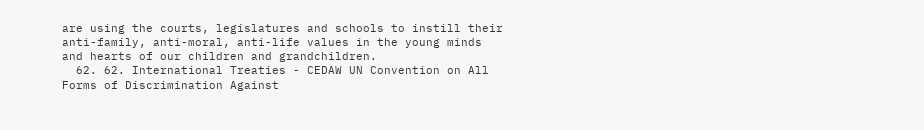are using the courts, legislatures and schools to instill their anti-family, anti-moral, anti-life values in the young minds and hearts of our children and grandchildren.
  62. 62. International Treaties - CEDAW UN Convention on All Forms of Discrimination Against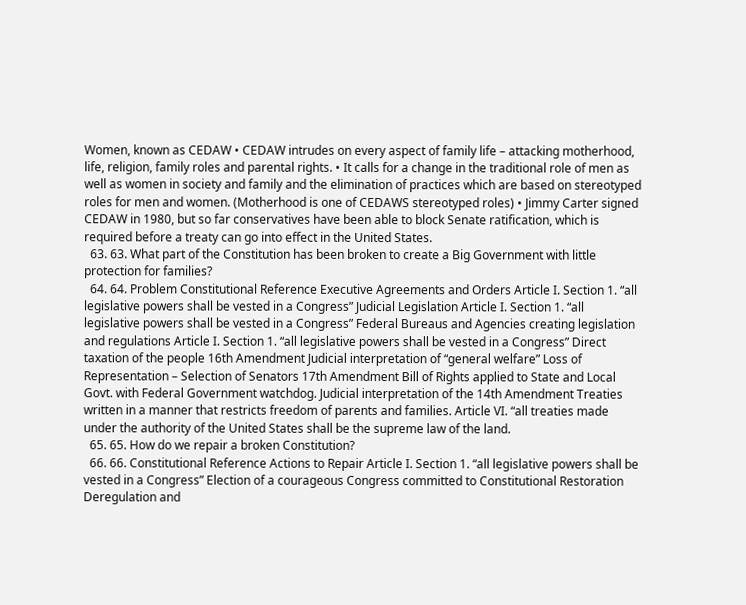Women, known as CEDAW • CEDAW intrudes on every aspect of family life – attacking motherhood, life, religion, family roles and parental rights. • It calls for a change in the traditional role of men as well as women in society and family and the elimination of practices which are based on stereotyped roles for men and women. (Motherhood is one of CEDAWS stereotyped roles) • Jimmy Carter signed CEDAW in 1980, but so far conservatives have been able to block Senate ratification, which is required before a treaty can go into effect in the United States.
  63. 63. What part of the Constitution has been broken to create a Big Government with little protection for families?
  64. 64. Problem Constitutional Reference Executive Agreements and Orders Article I. Section 1. “all legislative powers shall be vested in a Congress” Judicial Legislation Article I. Section 1. “all legislative powers shall be vested in a Congress” Federal Bureaus and Agencies creating legislation and regulations Article I. Section 1. “all legislative powers shall be vested in a Congress” Direct taxation of the people 16th Amendment Judicial interpretation of “general welfare” Loss of Representation – Selection of Senators 17th Amendment Bill of Rights applied to State and Local Govt. with Federal Government watchdog. Judicial interpretation of the 14th Amendment Treaties written in a manner that restricts freedom of parents and families. Article VI. “all treaties made under the authority of the United States shall be the supreme law of the land.
  65. 65. How do we repair a broken Constitution?
  66. 66. Constitutional Reference Actions to Repair Article I. Section 1. “all legislative powers shall be vested in a Congress” Election of a courageous Congress committed to Constitutional Restoration Deregulation and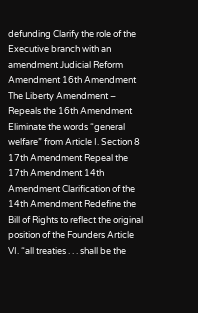defunding Clarify the role of the Executive branch with an amendment Judicial Reform Amendment 16th Amendment The Liberty Amendment – Repeals the 16th Amendment Eliminate the words “general welfare” from Article I. Section 8 17th Amendment Repeal the 17th Amendment 14th Amendment Clarification of the 14th Amendment Redefine the Bill of Rights to reflect the original position of the Founders Article VI. “all treaties . . . shall be the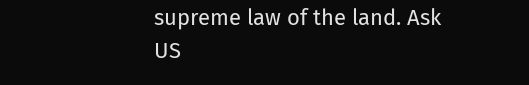supreme law of the land. Ask US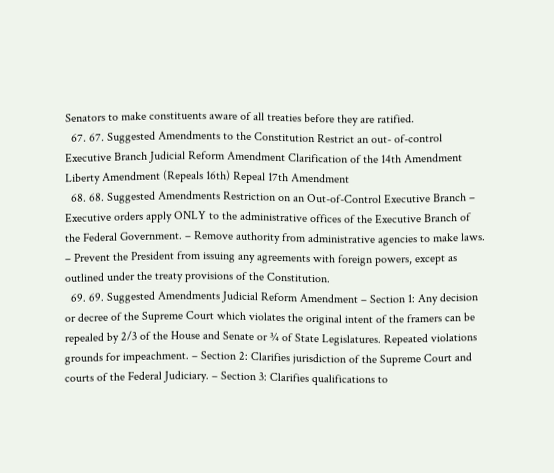Senators to make constituents aware of all treaties before they are ratified.
  67. 67. Suggested Amendments to the Constitution Restrict an out- of-control Executive Branch Judicial Reform Amendment Clarification of the 14th Amendment Liberty Amendment (Repeals 16th) Repeal 17th Amendment
  68. 68. Suggested Amendments Restriction on an Out-of-Control Executive Branch – Executive orders apply ONLY to the administrative offices of the Executive Branch of the Federal Government. – Remove authority from administrative agencies to make laws. – Prevent the President from issuing any agreements with foreign powers, except as outlined under the treaty provisions of the Constitution.
  69. 69. Suggested Amendments Judicial Reform Amendment – Section 1: Any decision or decree of the Supreme Court which violates the original intent of the framers can be repealed by 2/3 of the House and Senate or ¾ of State Legislatures. Repeated violations grounds for impeachment. – Section 2: Clarifies jurisdiction of the Supreme Court and courts of the Federal Judiciary. – Section 3: Clarifies qualifications to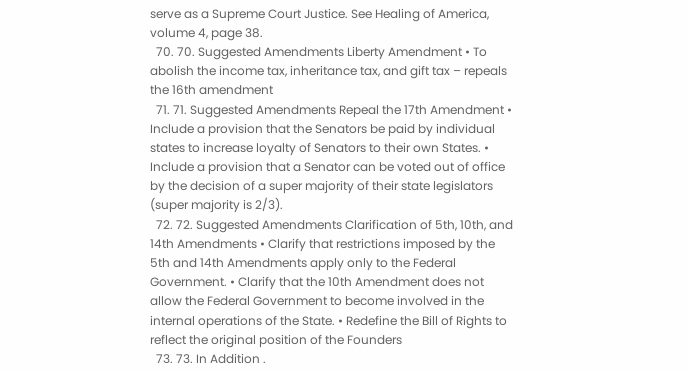serve as a Supreme Court Justice. See Healing of America, volume 4, page 38.
  70. 70. Suggested Amendments Liberty Amendment • To abolish the income tax, inheritance tax, and gift tax – repeals the 16th amendment
  71. 71. Suggested Amendments Repeal the 17th Amendment • Include a provision that the Senators be paid by individual states to increase loyalty of Senators to their own States. • Include a provision that a Senator can be voted out of office by the decision of a super majority of their state legislators (super majority is 2/3).
  72. 72. Suggested Amendments Clarification of 5th, 10th, and 14th Amendments • Clarify that restrictions imposed by the 5th and 14th Amendments apply only to the Federal Government. • Clarify that the 10th Amendment does not allow the Federal Government to become involved in the internal operations of the State. • Redefine the Bill of Rights to reflect the original position of the Founders
  73. 73. In Addition .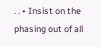. . • Insist on the phasing out of all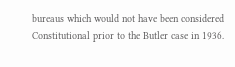bureaus which would not have been considered Constitutional prior to the Butler case in 1936.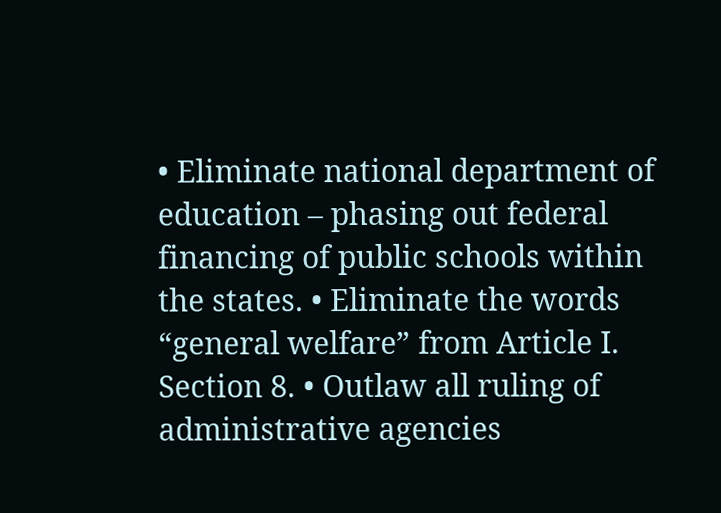• Eliminate national department of education – phasing out federal financing of public schools within the states. • Eliminate the words “general welfare” from Article I. Section 8. • Outlaw all ruling of administrative agencies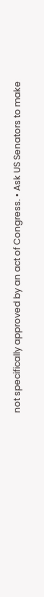not specifically approved by an act of Congress. • Ask US Senators to make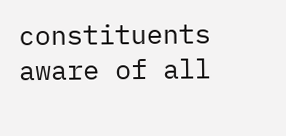constituents aware of all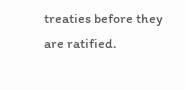treaties before they are ratified.